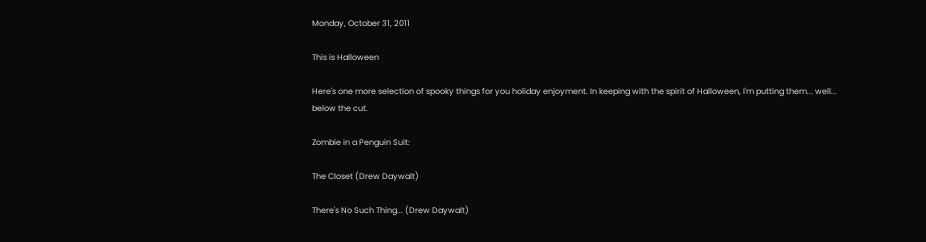Monday, October 31, 2011

This is Halloween

Here's one more selection of spooky things for you holiday enjoyment. In keeping with the spirit of Halloween, I'm putting them... well... below the cut.

Zombie in a Penguin Suit:

The Closet (Drew Daywalt)

There's No Such Thing... (Drew Daywalt)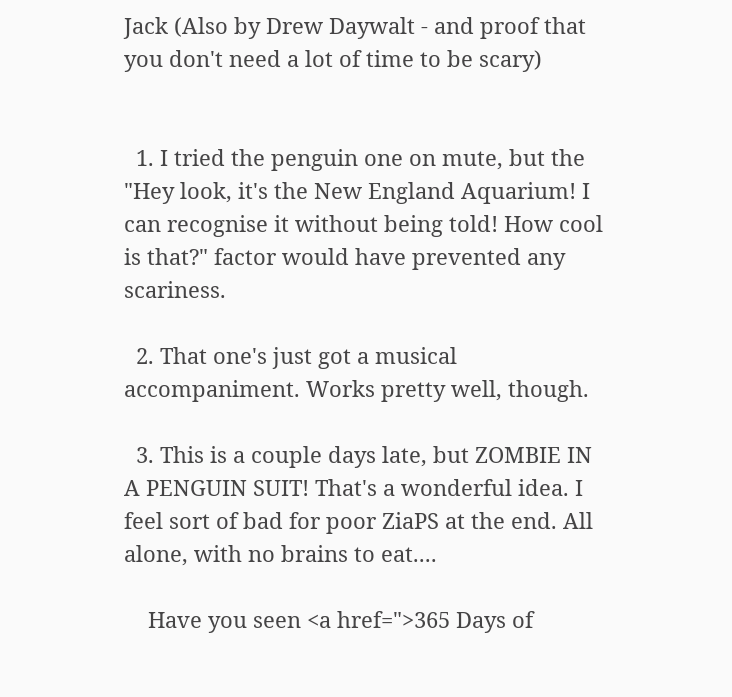Jack (Also by Drew Daywalt - and proof that you don't need a lot of time to be scary)


  1. I tried the penguin one on mute, but the "Hey look, it's the New England Aquarium! I can recognise it without being told! How cool is that?" factor would have prevented any scariness.

  2. That one's just got a musical accompaniment. Works pretty well, though.

  3. This is a couple days late, but ZOMBIE IN A PENGUIN SUIT! That's a wonderful idea. I feel sort of bad for poor ZiaPS at the end. All alone, with no brains to eat....

    Have you seen <a href=">365 Days of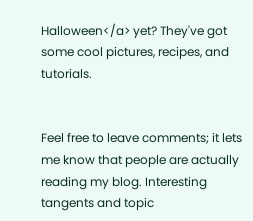Halloween</a> yet? They've got some cool pictures, recipes, and tutorials.


Feel free to leave comments; it lets me know that people are actually reading my blog. Interesting tangents and topic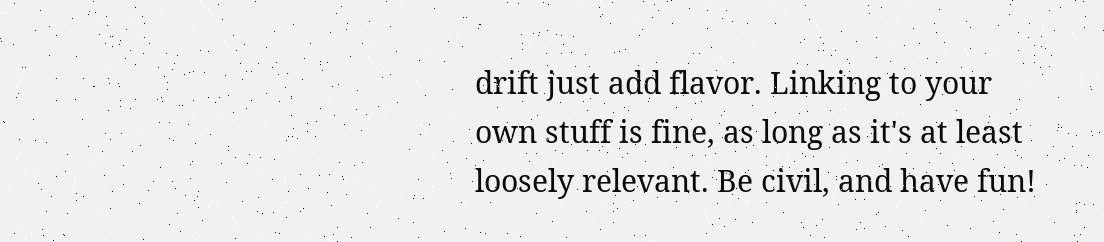drift just add flavor. Linking to your own stuff is fine, as long as it's at least loosely relevant. Be civil, and have fun!